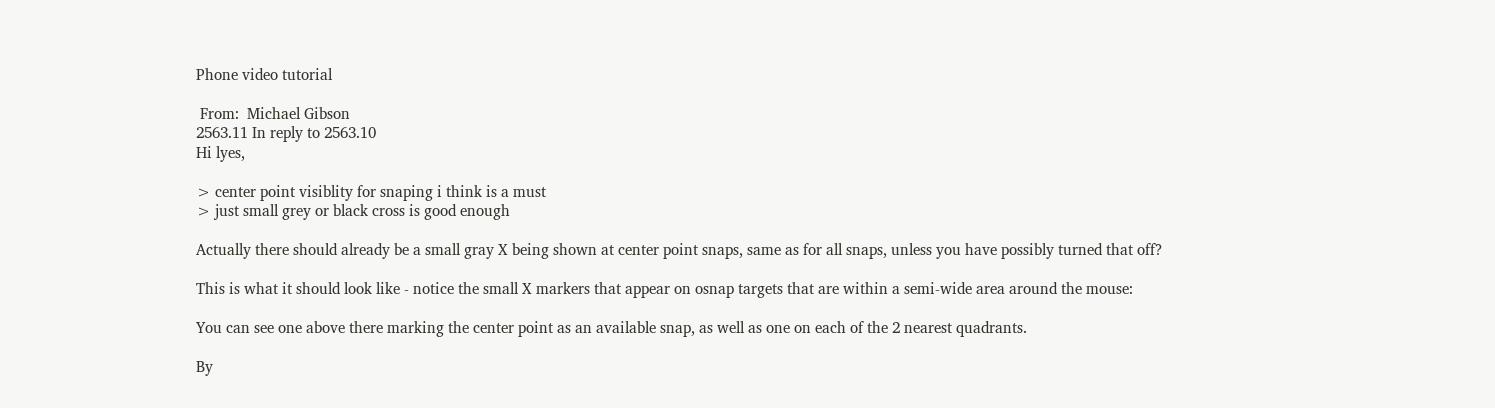Phone video tutorial

 From:  Michael Gibson
2563.11 In reply to 2563.10
Hi lyes,

> center point visiblity for snaping i think is a must
> just small grey or black cross is good enough

Actually there should already be a small gray X being shown at center point snaps, same as for all snaps, unless you have possibly turned that off?

This is what it should look like - notice the small X markers that appear on osnap targets that are within a semi-wide area around the mouse:

You can see one above there marking the center point as an available snap, as well as one on each of the 2 nearest quadrants.

By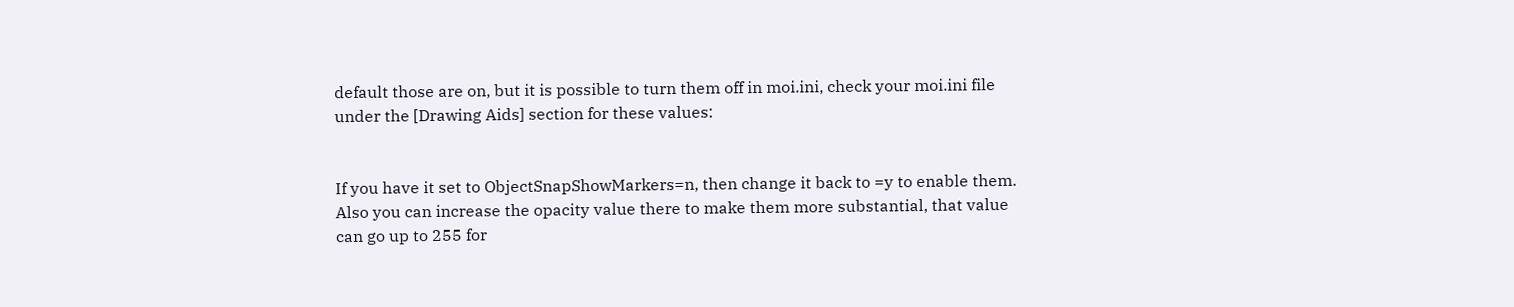default those are on, but it is possible to turn them off in moi.ini, check your moi.ini file under the [Drawing Aids] section for these values:


If you have it set to ObjectSnapShowMarkers=n, then change it back to =y to enable them. Also you can increase the opacity value there to make them more substantial, that value can go up to 255 for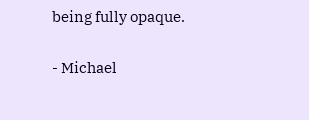being fully opaque.

- Michael